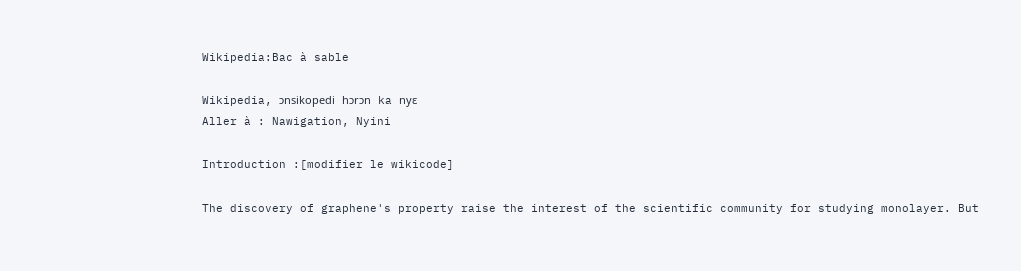Wikipedia:Bac à sable

Wikipedia, ɔnsikopedi hɔrɔn ka nyɛ
Aller à : Nawigation, Nyini

Introduction :[modifier le wikicode]

The discovery of graphene's property raise the interest of the scientific community for studying monolayer. But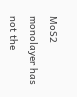MoS2 monolayer has not the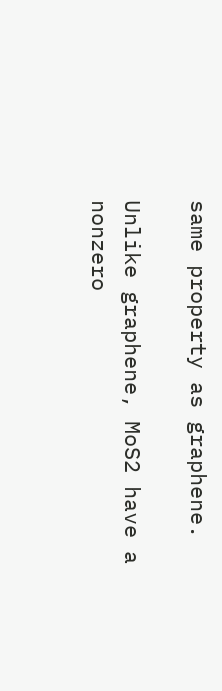same property as graphene.

Unlike graphene, MoS2 have a nonzero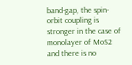band-gap, the spin-orbit coupling is stronger in the case of monolayer of MoS2 and there is no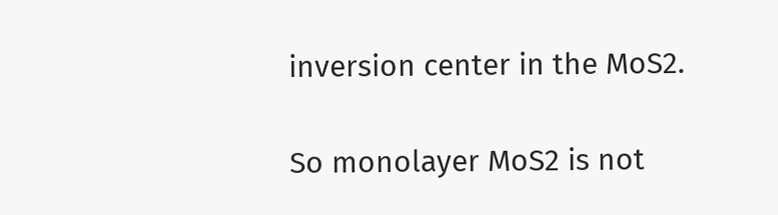inversion center in the MoS2.

So monolayer MoS2 is not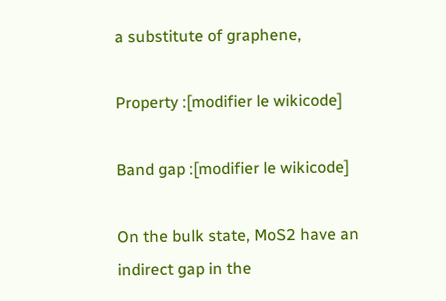a substitute of graphene,

Property :[modifier le wikicode]

Band gap :[modifier le wikicode]

On the bulk state, MoS2 have an indirect gap in the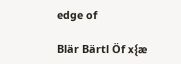edge of

Blär Bärtl Öf x{æ